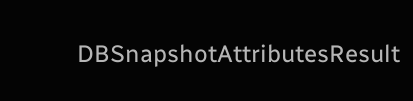DBSnapshotAttributesResult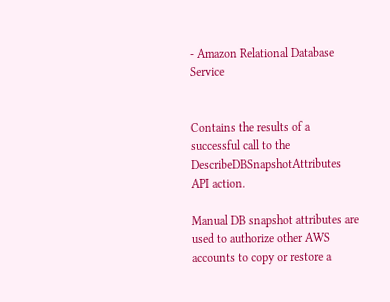- Amazon Relational Database Service


Contains the results of a successful call to the DescribeDBSnapshotAttributes API action.

Manual DB snapshot attributes are used to authorize other AWS accounts to copy or restore a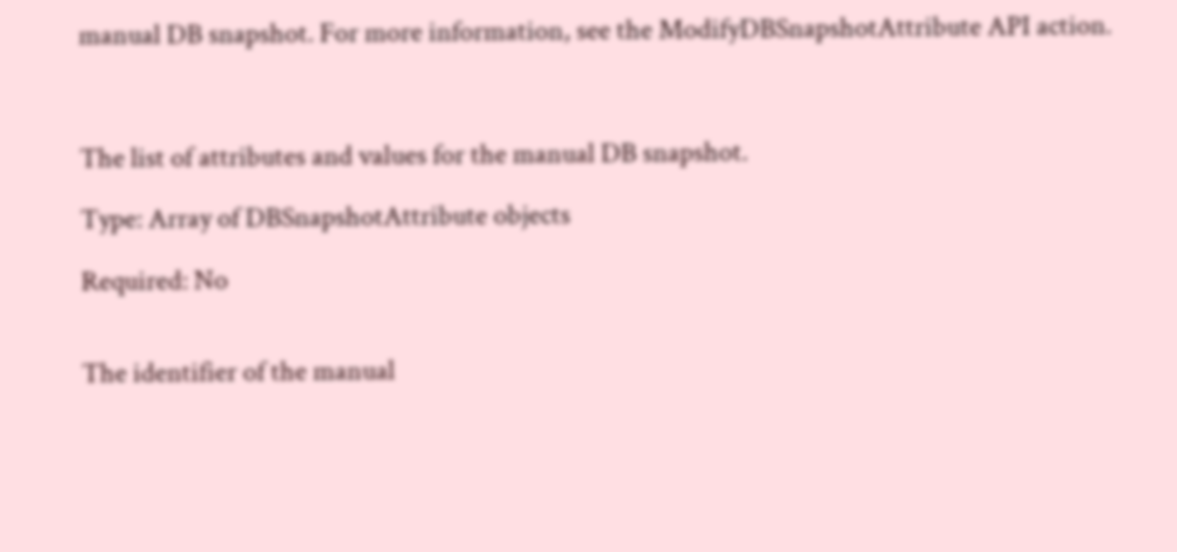manual DB snapshot. For more information, see the ModifyDBSnapshotAttribute API action.



The list of attributes and values for the manual DB snapshot.

Type: Array of DBSnapshotAttribute objects

Required: No


The identifier of the manual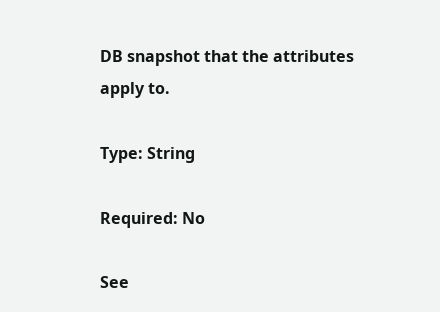DB snapshot that the attributes apply to.

Type: String

Required: No

See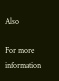Also

For more information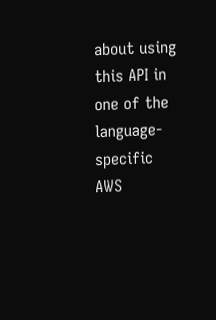about using this API in one of the language-specific AWS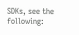SDKs, see the following: